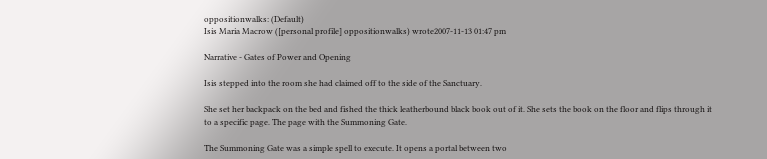oppositionwalks: (Default)
Isis Maria Macrow ([personal profile] oppositionwalks) wrote2007-11-13 01:47 pm

Narrative - Gates of Power and Opening

Isis stepped into the room she had claimed off to the side of the Sanctuary.

She set her backpack on the bed and fished the thick leatherbound black book out of it. She sets the book on the floor and flips through it to a specific page. The page with the Summoning Gate.

The Summoning Gate was a simple spell to execute. It opens a portal between two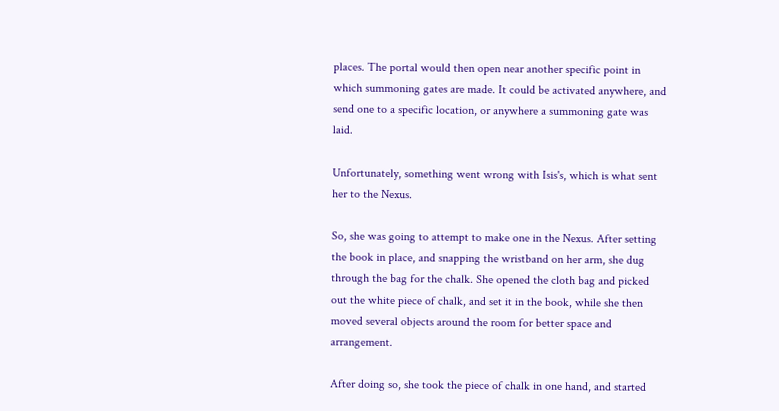places. The portal would then open near another specific point in which summoning gates are made. It could be activated anywhere, and send one to a specific location, or anywhere a summoning gate was laid.

Unfortunately, something went wrong with Isis's, which is what sent her to the Nexus.

So, she was going to attempt to make one in the Nexus. After setting the book in place, and snapping the wristband on her arm, she dug through the bag for the chalk. She opened the cloth bag and picked out the white piece of chalk, and set it in the book, while she then moved several objects around the room for better space and arrangement.

After doing so, she took the piece of chalk in one hand, and started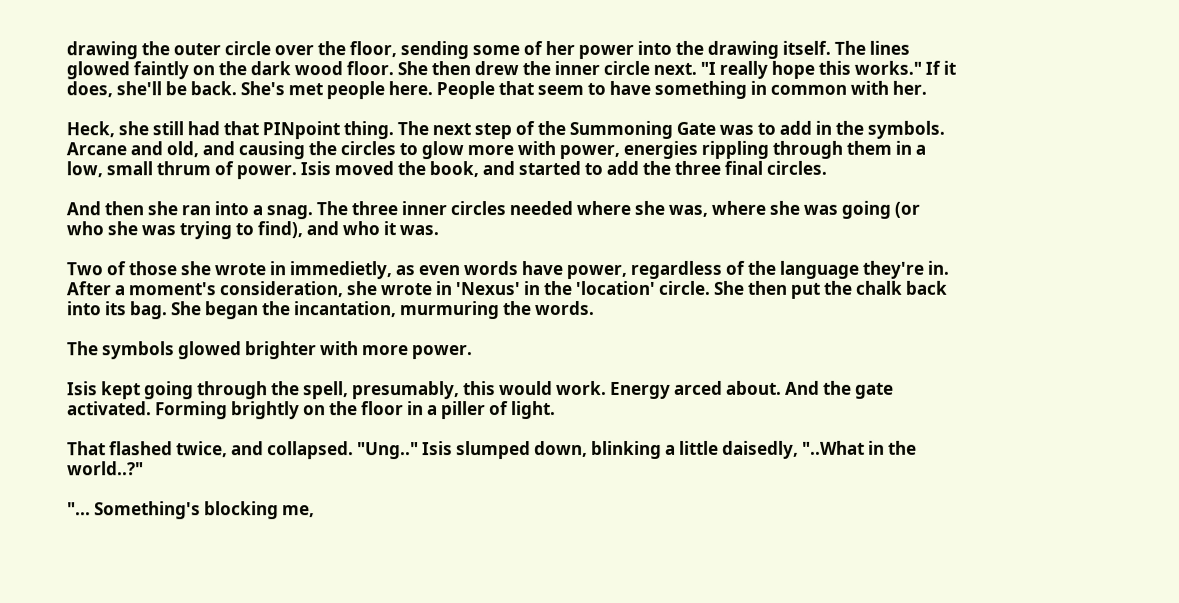drawing the outer circle over the floor, sending some of her power into the drawing itself. The lines glowed faintly on the dark wood floor. She then drew the inner circle next. "I really hope this works." If it does, she'll be back. She's met people here. People that seem to have something in common with her.

Heck, she still had that PINpoint thing. The next step of the Summoning Gate was to add in the symbols. Arcane and old, and causing the circles to glow more with power, energies rippling through them in a low, small thrum of power. Isis moved the book, and started to add the three final circles.

And then she ran into a snag. The three inner circles needed where she was, where she was going (or who she was trying to find), and who it was.

Two of those she wrote in immedietly, as even words have power, regardless of the language they're in. After a moment's consideration, she wrote in 'Nexus' in the 'location' circle. She then put the chalk back into its bag. She began the incantation, murmuring the words.

The symbols glowed brighter with more power.

Isis kept going through the spell, presumably, this would work. Energy arced about. And the gate activated. Forming brightly on the floor in a piller of light.

That flashed twice, and collapsed. "Ung.." Isis slumped down, blinking a little daisedly, "..What in the world..?"

"... Something's blocking me,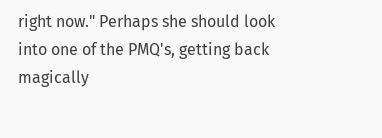right now." Perhaps she should look into one of the PMQ's, getting back magically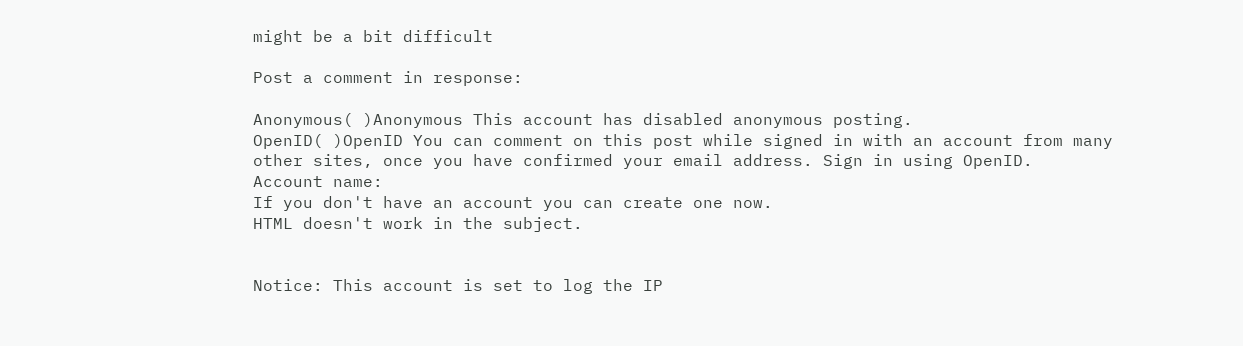might be a bit difficult

Post a comment in response:

Anonymous( )Anonymous This account has disabled anonymous posting.
OpenID( )OpenID You can comment on this post while signed in with an account from many other sites, once you have confirmed your email address. Sign in using OpenID.
Account name:
If you don't have an account you can create one now.
HTML doesn't work in the subject.


Notice: This account is set to log the IP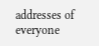addresses of everyone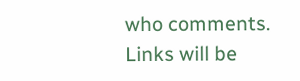who comments.
Links will be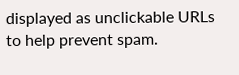displayed as unclickable URLs to help prevent spam.